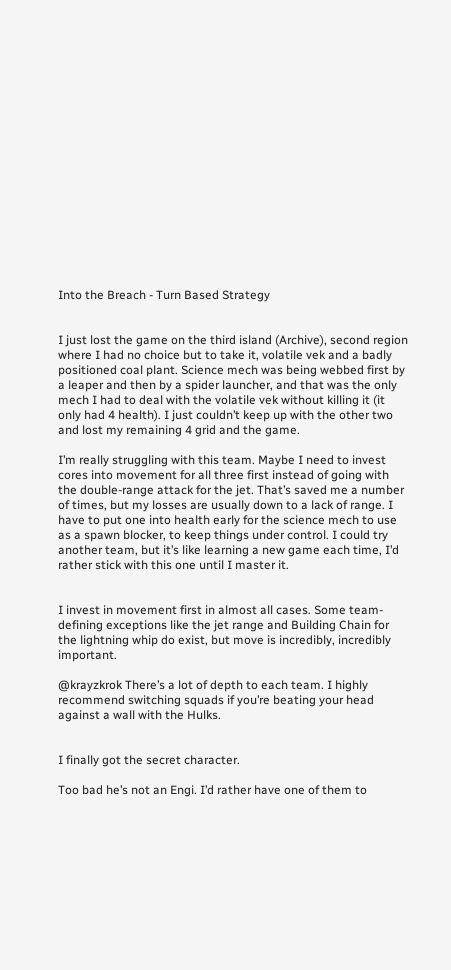Into the Breach - Turn Based Strategy


I just lost the game on the third island (Archive), second region where I had no choice but to take it, volatile vek and a badly positioned coal plant. Science mech was being webbed first by a leaper and then by a spider launcher, and that was the only mech I had to deal with the volatile vek without killing it (it only had 4 health). I just couldn’t keep up with the other two and lost my remaining 4 grid and the game.

I’m really struggling with this team. Maybe I need to invest cores into movement for all three first instead of going with the double-range attack for the jet. That’s saved me a number of times, but my losses are usually down to a lack of range. I have to put one into health early for the science mech to use as a spawn blocker, to keep things under control. I could try another team, but it’s like learning a new game each time, I’d rather stick with this one until I master it.


I invest in movement first in almost all cases. Some team-defining exceptions like the jet range and Building Chain for the lightning whip do exist, but move is incredibly, incredibly important.

@krayzkrok There’s a lot of depth to each team. I highly recommend switching squads if you’re beating your head against a wall with the Hulks.


I finally got the secret character.

Too bad he’s not an Engi. I’d rather have one of them to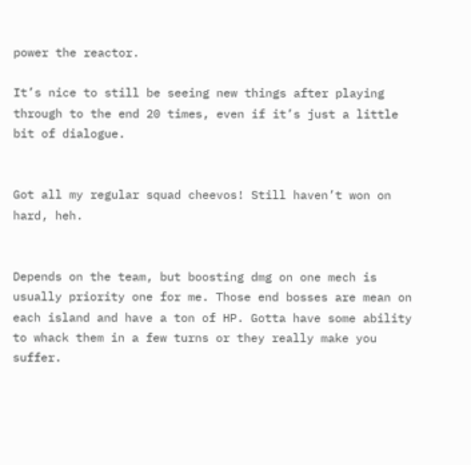power the reactor.

It’s nice to still be seeing new things after playing through to the end 20 times, even if it’s just a little bit of dialogue.


Got all my regular squad cheevos! Still haven’t won on hard, heh.


Depends on the team, but boosting dmg on one mech is usually priority one for me. Those end bosses are mean on each island and have a ton of HP. Gotta have some ability to whack them in a few turns or they really make you suffer.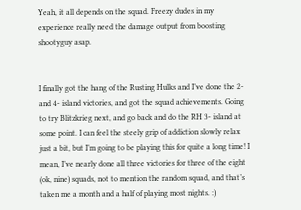Yeah, it all depends on the squad. Freezy dudes in my experience really need the damage output from boosting shootyguy asap.


I finally got the hang of the Rusting Hulks and I’ve done the 2- and 4- island victories, and got the squad achievements. Going to try Blitzkrieg next, and go back and do the RH 3- island at some point. I can feel the steely grip of addiction slowly relax just a bit, but I’m going to be playing this for quite a long time! I mean, I’ve nearly done all three victories for three of the eight (ok, nine) squads, not to mention the random squad, and that’s taken me a month and a half of playing most nights. :)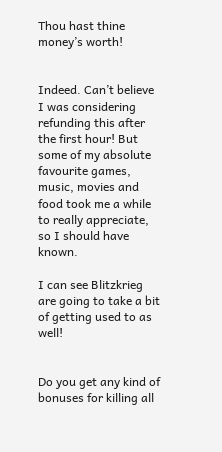Thou hast thine money’s worth!


Indeed. Can’t believe I was considering refunding this after the first hour! But some of my absolute favourite games, music, movies and food took me a while to really appreciate, so I should have known.

I can see Blitzkrieg are going to take a bit of getting used to as well!


Do you get any kind of bonuses for killing all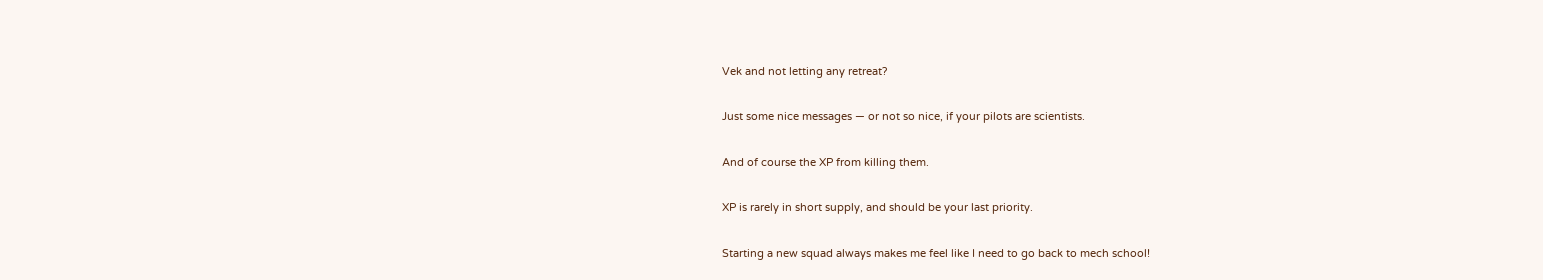Vek and not letting any retreat?


Just some nice messages — or not so nice, if your pilots are scientists.


And of course the XP from killing them.


XP is rarely in short supply, and should be your last priority.


Starting a new squad always makes me feel like I need to go back to mech school!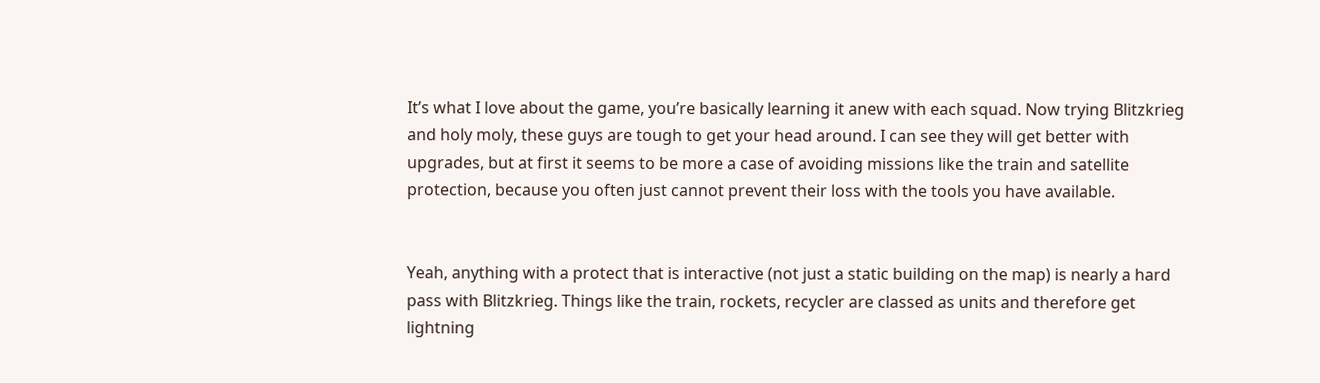It’s what I love about the game, you’re basically learning it anew with each squad. Now trying Blitzkrieg and holy moly, these guys are tough to get your head around. I can see they will get better with upgrades, but at first it seems to be more a case of avoiding missions like the train and satellite protection, because you often just cannot prevent their loss with the tools you have available.


Yeah, anything with a protect that is interactive (not just a static building on the map) is nearly a hard pass with Blitzkrieg. Things like the train, rockets, recycler are classed as units and therefore get lightning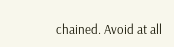chained. Avoid at all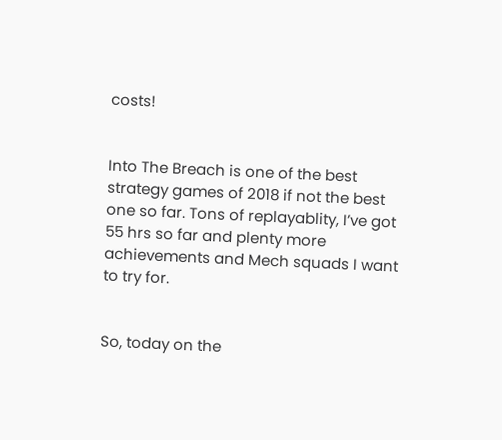costs!


Into The Breach is one of the best strategy games of 2018 if not the best one so far. Tons of replayablity, I’ve got 55 hrs so far and plenty more achievements and Mech squads I want to try for.


So, today on the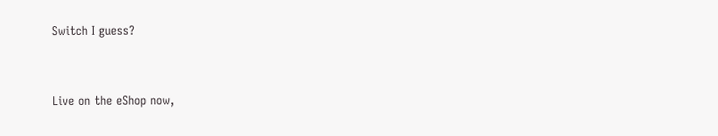Switch I guess?


Live on the eShop now,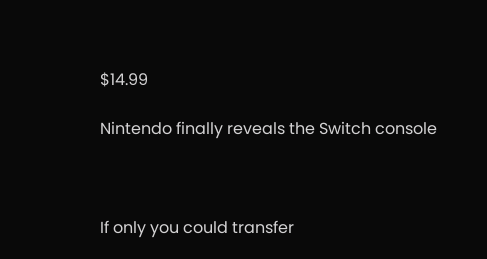$14.99

Nintendo finally reveals the Switch console



If only you could transfer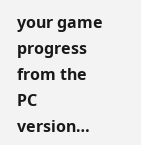your game progress from the PC version…